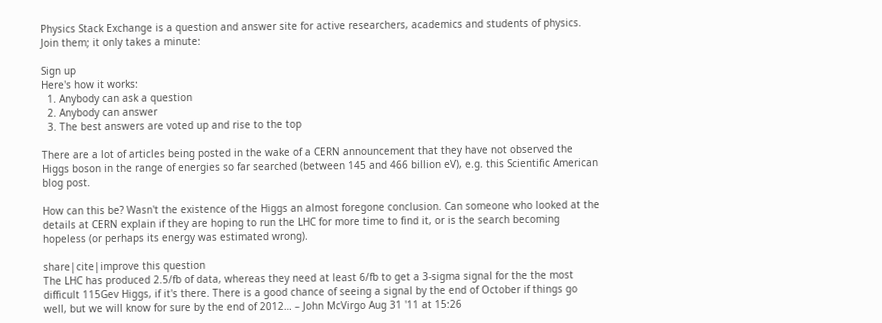Physics Stack Exchange is a question and answer site for active researchers, academics and students of physics. Join them; it only takes a minute:

Sign up
Here's how it works:
  1. Anybody can ask a question
  2. Anybody can answer
  3. The best answers are voted up and rise to the top

There are a lot of articles being posted in the wake of a CERN announcement that they have not observed the Higgs boson in the range of energies so far searched (between 145 and 466 billion eV), e.g. this Scientific American blog post.

How can this be? Wasn't the existence of the Higgs an almost foregone conclusion. Can someone who looked at the details at CERN explain if they are hoping to run the LHC for more time to find it, or is the search becoming hopeless (or perhaps its energy was estimated wrong).

share|cite|improve this question
The LHC has produced 2.5/fb of data, whereas they need at least 6/fb to get a 3-sigma signal for the the most difficult 115Gev Higgs, if it's there. There is a good chance of seeing a signal by the end of October if things go well, but we will know for sure by the end of 2012… – John McVirgo Aug 31 '11 at 15:26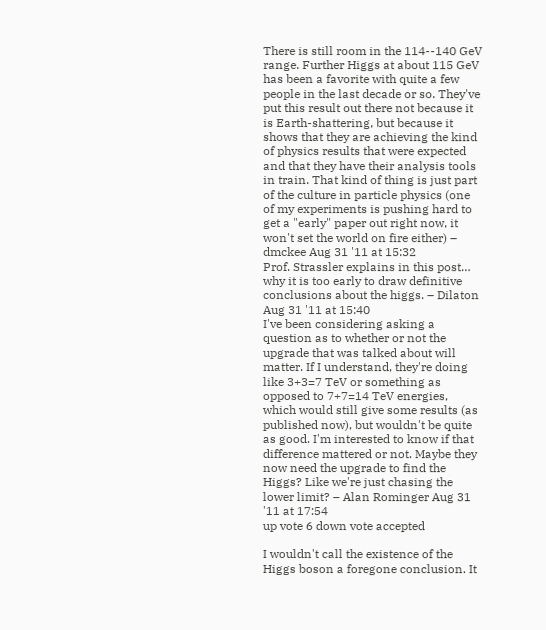There is still room in the 114--140 GeV range. Further Higgs at about 115 GeV has been a favorite with quite a few people in the last decade or so. They've put this result out there not because it is Earth-shattering, but because it shows that they are achieving the kind of physics results that were expected and that they have their analysis tools in train. That kind of thing is just part of the culture in particle physics (one of my experiments is pushing hard to get a "early" paper out right now, it won't set the world on fire either) – dmckee Aug 31 '11 at 15:32
Prof. Strassler explains in this post… why it is too early to draw definitive conclusions about the higgs. – Dilaton Aug 31 '11 at 15:40
I've been considering asking a question as to whether or not the upgrade that was talked about will matter. If I understand, they're doing like 3+3=7 TeV or something as opposed to 7+7=14 TeV energies, which would still give some results (as published now), but wouldn't be quite as good. I'm interested to know if that difference mattered or not. Maybe they now need the upgrade to find the Higgs? Like we're just chasing the lower limit? – Alan Rominger Aug 31 '11 at 17:54
up vote 6 down vote accepted

I wouldn't call the existence of the Higgs boson a foregone conclusion. It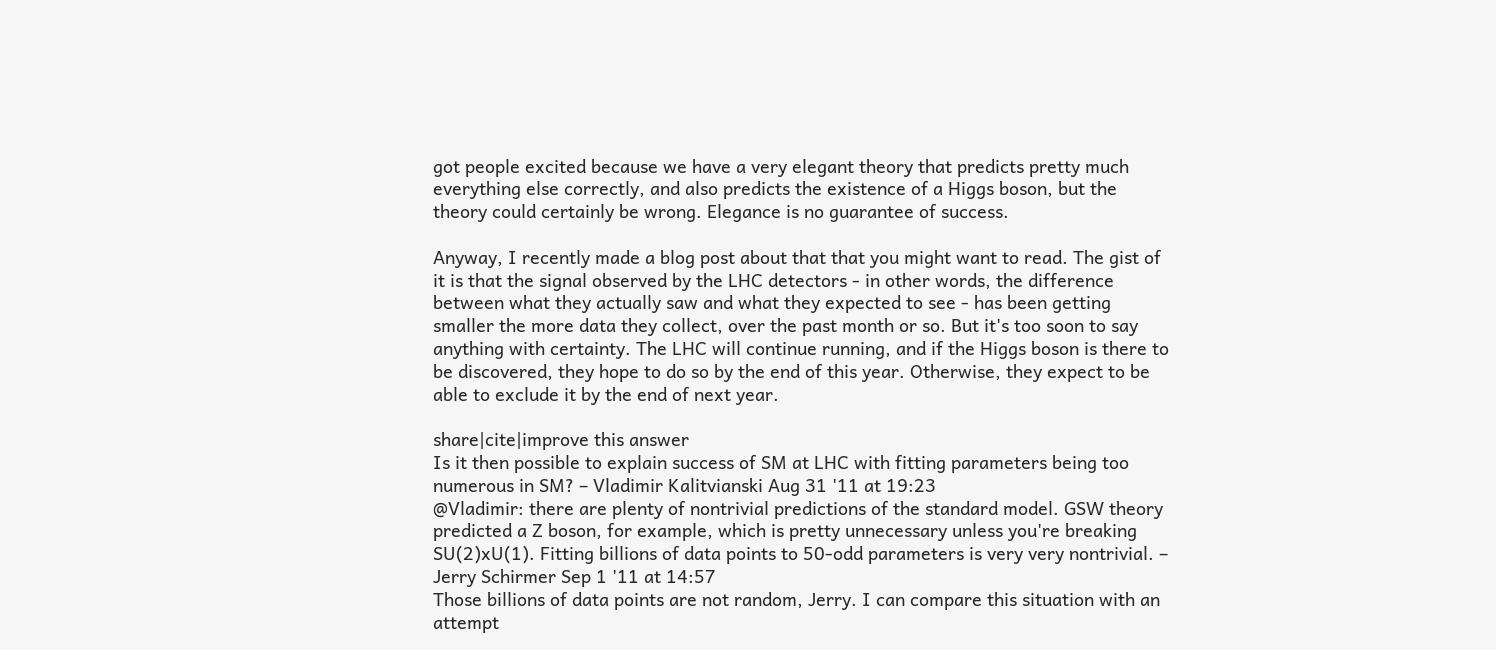got people excited because we have a very elegant theory that predicts pretty much everything else correctly, and also predicts the existence of a Higgs boson, but the theory could certainly be wrong. Elegance is no guarantee of success.

Anyway, I recently made a blog post about that that you might want to read. The gist of it is that the signal observed by the LHC detectors - in other words, the difference between what they actually saw and what they expected to see - has been getting smaller the more data they collect, over the past month or so. But it's too soon to say anything with certainty. The LHC will continue running, and if the Higgs boson is there to be discovered, they hope to do so by the end of this year. Otherwise, they expect to be able to exclude it by the end of next year.

share|cite|improve this answer
Is it then possible to explain success of SM at LHC with fitting parameters being too numerous in SM? – Vladimir Kalitvianski Aug 31 '11 at 19:23
@Vladimir: there are plenty of nontrivial predictions of the standard model. GSW theory predicted a Z boson, for example, which is pretty unnecessary unless you're breaking SU(2)xU(1). Fitting billions of data points to 50-odd parameters is very very nontrivial. – Jerry Schirmer Sep 1 '11 at 14:57
Those billions of data points are not random, Jerry. I can compare this situation with an attempt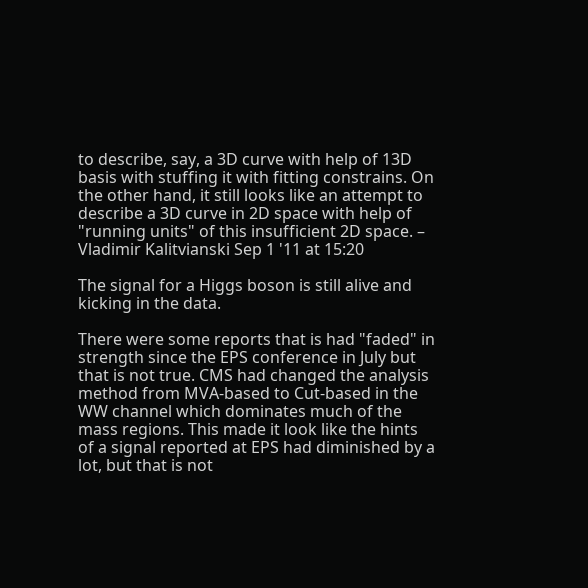to describe, say, a 3D curve with help of 13D basis with stuffing it with fitting constrains. On the other hand, it still looks like an attempt to describe a 3D curve in 2D space with help of "running units" of this insufficient 2D space. – Vladimir Kalitvianski Sep 1 '11 at 15:20

The signal for a Higgs boson is still alive and kicking in the data.

There were some reports that is had "faded" in strength since the EPS conference in July but that is not true. CMS had changed the analysis method from MVA-based to Cut-based in the WW channel which dominates much of the mass regions. This made it look like the hints of a signal reported at EPS had diminished by a lot, but that is not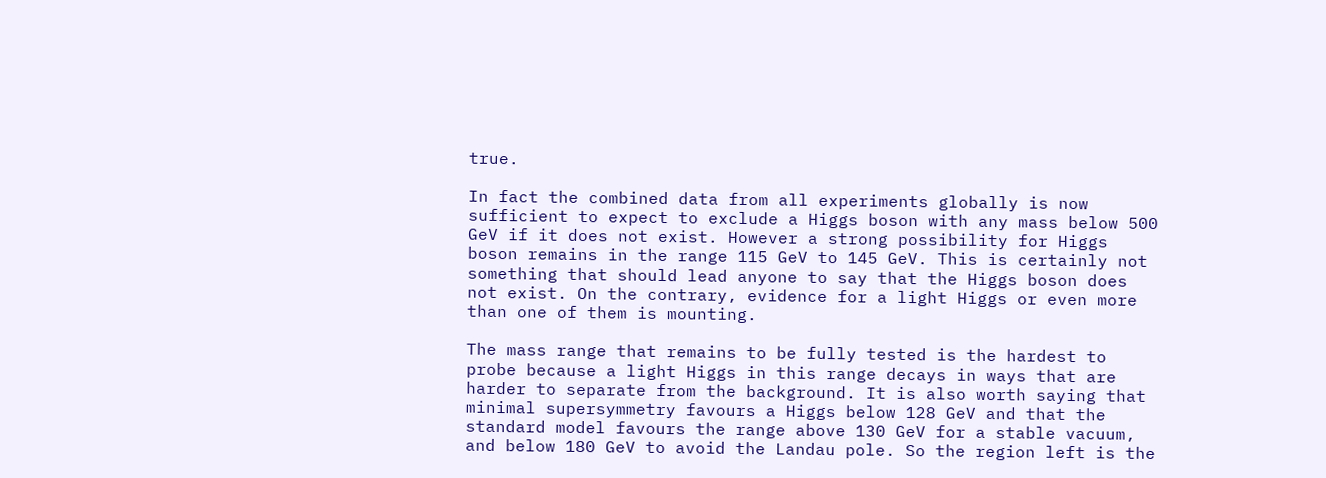true.

In fact the combined data from all experiments globally is now sufficient to expect to exclude a Higgs boson with any mass below 500 GeV if it does not exist. However a strong possibility for Higgs boson remains in the range 115 GeV to 145 GeV. This is certainly not something that should lead anyone to say that the Higgs boson does not exist. On the contrary, evidence for a light Higgs or even more than one of them is mounting.

The mass range that remains to be fully tested is the hardest to probe because a light Higgs in this range decays in ways that are harder to separate from the background. It is also worth saying that minimal supersymmetry favours a Higgs below 128 GeV and that the standard model favours the range above 130 GeV for a stable vacuum, and below 180 GeV to avoid the Landau pole. So the region left is the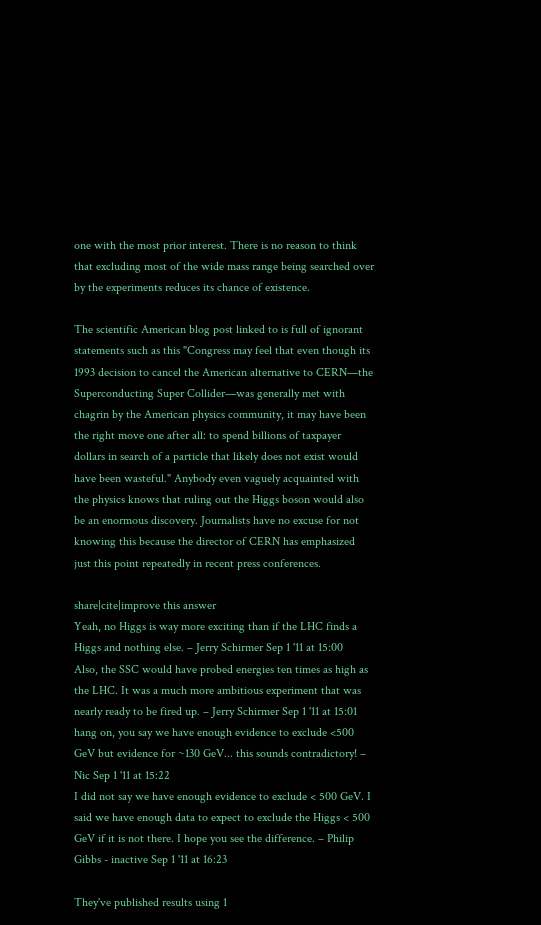one with the most prior interest. There is no reason to think that excluding most of the wide mass range being searched over by the experiments reduces its chance of existence.

The scientific American blog post linked to is full of ignorant statements such as this "Congress may feel that even though its 1993 decision to cancel the American alternative to CERN—the Superconducting Super Collider—was generally met with chagrin by the American physics community, it may have been the right move one after all: to spend billions of taxpayer dollars in search of a particle that likely does not exist would have been wasteful." Anybody even vaguely acquainted with the physics knows that ruling out the Higgs boson would also be an enormous discovery. Journalists have no excuse for not knowing this because the director of CERN has emphasized just this point repeatedly in recent press conferences.

share|cite|improve this answer
Yeah, no Higgs is way more exciting than if the LHC finds a Higgs and nothing else. – Jerry Schirmer Sep 1 '11 at 15:00
Also, the SSC would have probed energies ten times as high as the LHC. It was a much more ambitious experiment that was nearly ready to be fired up. – Jerry Schirmer Sep 1 '11 at 15:01
hang on, you say we have enough evidence to exclude <500 GeV but evidence for ~130 GeV... this sounds contradictory! – Nic Sep 1 '11 at 15:22
I did not say we have enough evidence to exclude < 500 GeV. I said we have enough data to expect to exclude the Higgs < 500 GeV if it is not there. I hope you see the difference. – Philip Gibbs - inactive Sep 1 '11 at 16:23

They've published results using 1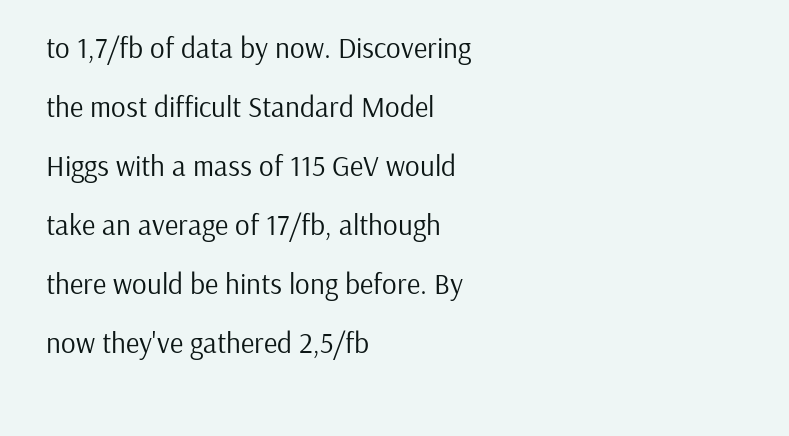to 1,7/fb of data by now. Discovering the most difficult Standard Model Higgs with a mass of 115 GeV would take an average of 17/fb, although there would be hints long before. By now they've gathered 2,5/fb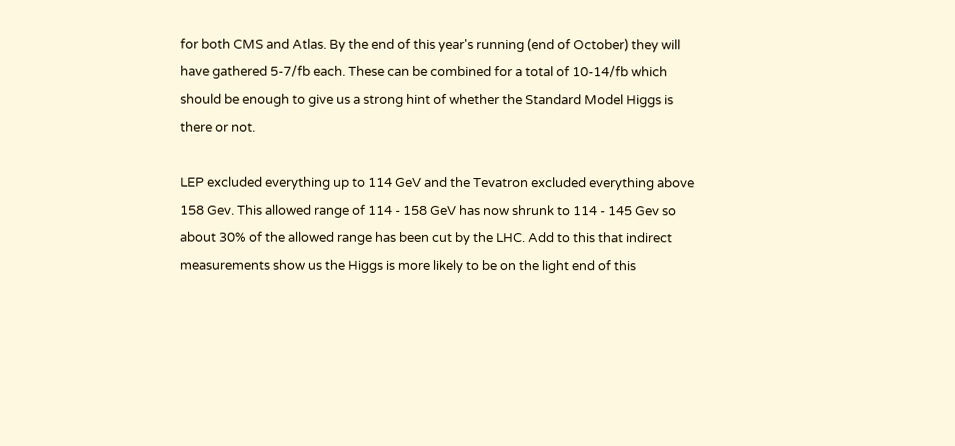for both CMS and Atlas. By the end of this year's running (end of October) they will have gathered 5-7/fb each. These can be combined for a total of 10-14/fb which should be enough to give us a strong hint of whether the Standard Model Higgs is there or not.

LEP excluded everything up to 114 GeV and the Tevatron excluded everything above 158 Gev. This allowed range of 114 - 158 GeV has now shrunk to 114 - 145 Gev so about 30% of the allowed range has been cut by the LHC. Add to this that indirect measurements show us the Higgs is more likely to be on the light end of this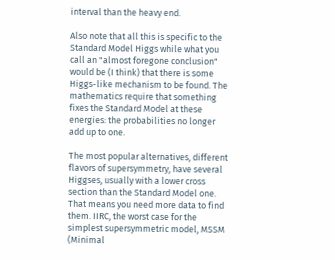interval than the heavy end.

Also note that all this is specific to the Standard Model Higgs while what you call an "almost foregone conclusion" would be (I think) that there is some Higgs-like mechanism to be found. The mathematics require that something fixes the Standard Model at these energies: the probabilities no longer add up to one.

The most popular alternatives, different flavors of supersymmetry, have several Higgses, usually with a lower cross section than the Standard Model one. That means you need more data to find them. IIRC, the worst case for the simplest supersymmetric model, MSSM (Minimal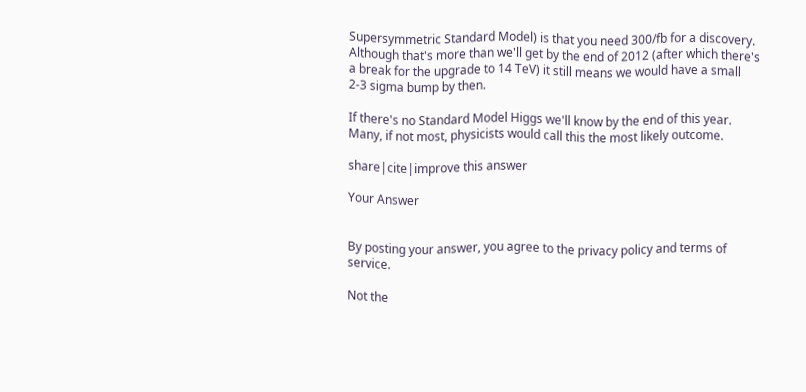Supersymmetric Standard Model) is that you need 300/fb for a discovery. Although that's more than we'll get by the end of 2012 (after which there's a break for the upgrade to 14 TeV) it still means we would have a small 2-3 sigma bump by then.

If there's no Standard Model Higgs we'll know by the end of this year. Many, if not most, physicists would call this the most likely outcome.

share|cite|improve this answer

Your Answer


By posting your answer, you agree to the privacy policy and terms of service.

Not the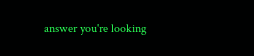answer you're looking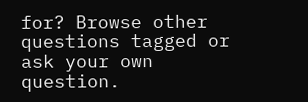for? Browse other questions tagged or ask your own question.